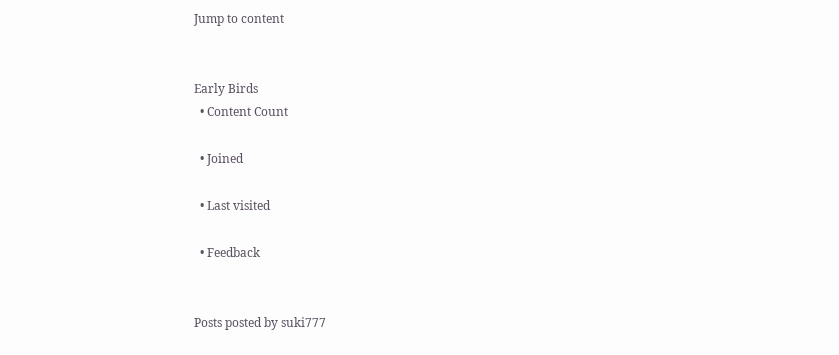Jump to content


Early Birds
  • Content Count

  • Joined

  • Last visited

  • Feedback


Posts posted by suki777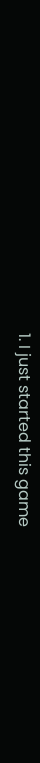1. I just started this game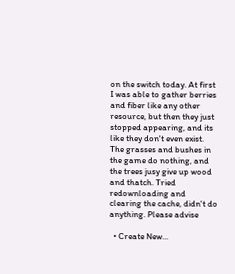on the switch today. At first I was able to gather berries and fiber like any other resource, but then they just stopped appearing, and its like they don't even exist. The grasses and bushes in the game do nothing, and the trees jusy give up wood and thatch. Tried redownloading and clearing the cache, didn't do anything. Please advise

  • Create New...